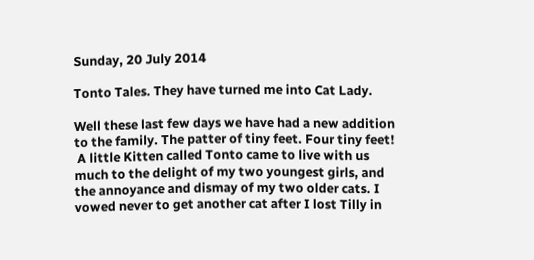Sunday, 20 July 2014

Tonto Tales. They have turned me into Cat Lady.

Well these last few days we have had a new addition to the family. The patter of tiny feet. Four tiny feet!
 A little Kitten called Tonto came to live with us much to the delight of my two youngest girls, and the annoyance and dismay of my two older cats. I vowed never to get another cat after I lost Tilly in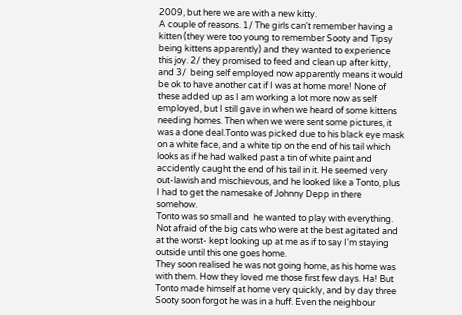2009, but here we are with a new kitty.
A couple of reasons. 1/ The girls can't remember having a kitten (they were too young to remember Sooty and Tipsy being kittens apparently) and they wanted to experience this joy. 2/ they promised to feed and clean up after kitty, and 3/  being self employed now apparently means it would be ok to have another cat if I was at home more! None of these added up as I am working a lot more now as self employed, but I still gave in when we heard of some kittens needing homes. Then when we were sent some pictures, it was a done deal.Tonto was picked due to his black eye mask on a white face, and a white tip on the end of his tail which looks as if he had walked past a tin of white paint and accidently caught the end of his tail in it. He seemed very out-lawish and mischievous, and he looked like a Tonto, plus I had to get the namesake of Johnny Depp in there somehow.
Tonto was so small and  he wanted to play with everything. Not afraid of the big cats who were at the best agitated and at the worst- kept looking up at me as if to say I'm staying outside until this one goes home.
They soon realised he was not going home, as his home was with them. How they loved me those first few days. Ha! But Tonto made himself at home very quickly, and by day three Sooty soon forgot he was in a huff. Even the neighbour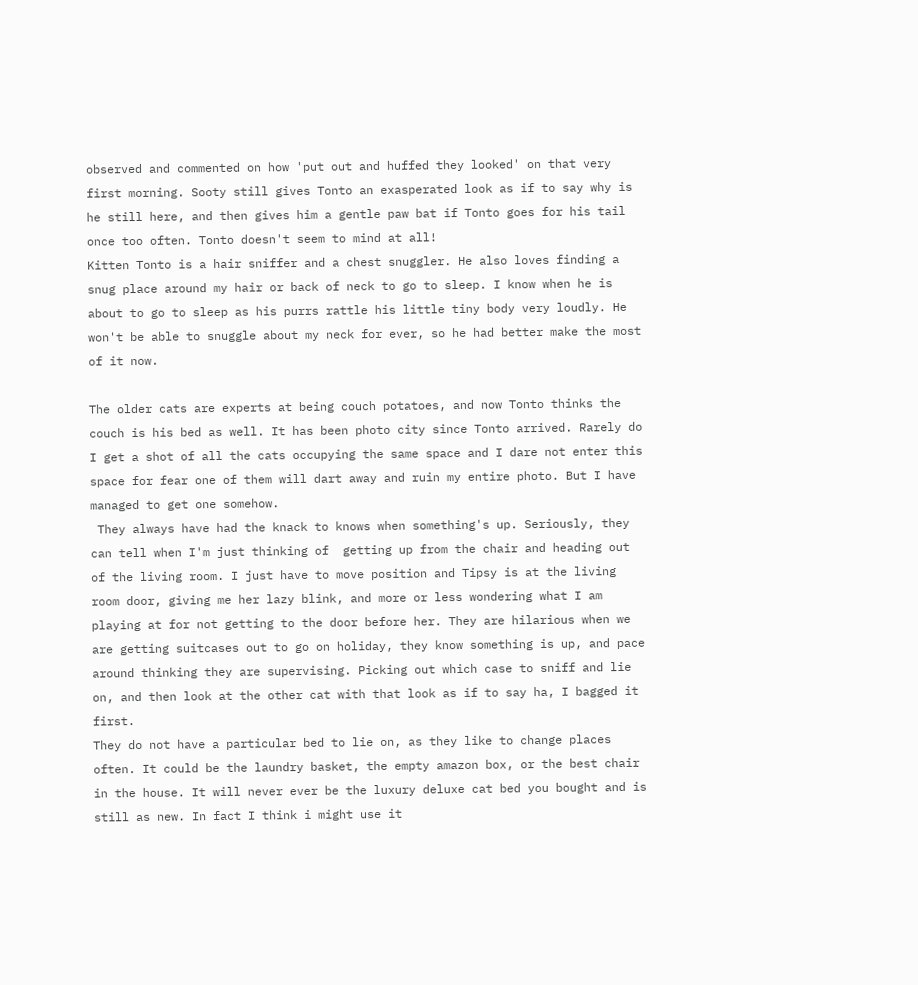observed and commented on how 'put out and huffed they looked' on that very first morning. Sooty still gives Tonto an exasperated look as if to say why is he still here, and then gives him a gentle paw bat if Tonto goes for his tail once too often. Tonto doesn't seem to mind at all!
Kitten Tonto is a hair sniffer and a chest snuggler. He also loves finding a snug place around my hair or back of neck to go to sleep. I know when he is about to go to sleep as his purrs rattle his little tiny body very loudly. He won't be able to snuggle about my neck for ever, so he had better make the most of it now.

The older cats are experts at being couch potatoes, and now Tonto thinks the couch is his bed as well. It has been photo city since Tonto arrived. Rarely do I get a shot of all the cats occupying the same space and I dare not enter this space for fear one of them will dart away and ruin my entire photo. But I have managed to get one somehow.
 They always have had the knack to knows when something's up. Seriously, they can tell when I'm just thinking of  getting up from the chair and heading out of the living room. I just have to move position and Tipsy is at the living room door, giving me her lazy blink, and more or less wondering what I am playing at for not getting to the door before her. They are hilarious when we are getting suitcases out to go on holiday, they know something is up, and pace around thinking they are supervising. Picking out which case to sniff and lie on, and then look at the other cat with that look as if to say ha, I bagged it first.
They do not have a particular bed to lie on, as they like to change places often. It could be the laundry basket, the empty amazon box, or the best chair in the house. It will never ever be the luxury deluxe cat bed you bought and is still as new. In fact I think i might use it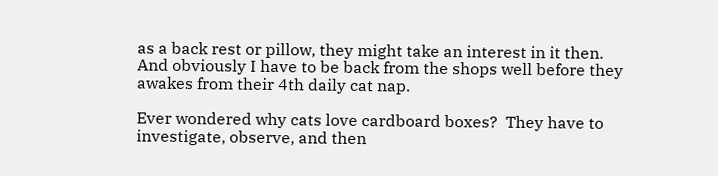as a back rest or pillow, they might take an interest in it then.
And obviously I have to be back from the shops well before they awakes from their 4th daily cat nap.

Ever wondered why cats love cardboard boxes?  They have to investigate, observe, and then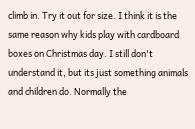climb in. Try it out for size. I think it is the same reason why kids play with cardboard boxes on Christmas day. I still don't understand it, but its just something animals and children do. Normally the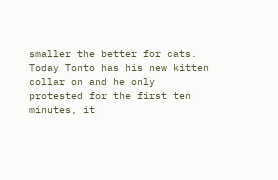smaller the better for cats.
Today Tonto has his new kitten collar on and he only protested for the first ten minutes, it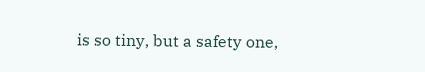is so tiny, but a safety one,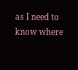as I need to know where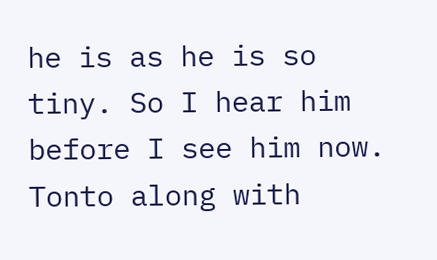he is as he is so tiny. So I hear him before I see him now.
Tonto along with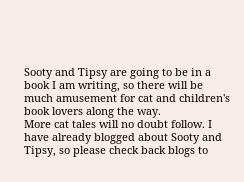Sooty and Tipsy are going to be in a book I am writing, so there will be much amusement for cat and children's book lovers along the way.
More cat tales will no doubt follow. I have already blogged about Sooty and Tipsy, so please check back blogs to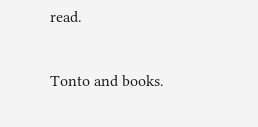read.

Tonto and books.